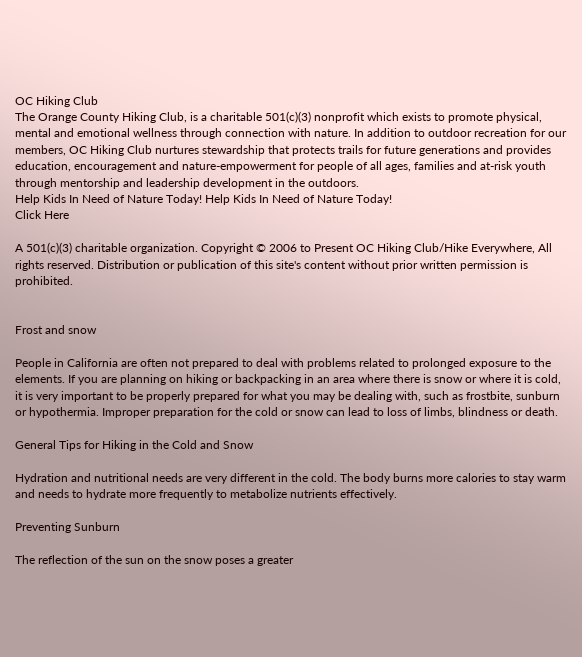OC Hiking Club
The Orange County Hiking Club, is a charitable 501(c)(3) nonprofit which exists to promote physical, mental and emotional wellness through connection with nature. In addition to outdoor recreation for our members, OC Hiking Club nurtures stewardship that protects trails for future generations and provides education, encouragement and nature-empowerment for people of all ages, families and at-risk youth through mentorship and leadership development in the outdoors.
Help Kids In Need of Nature Today! Help Kids In Need of Nature Today!
Click Here

A 501(c)(3) charitable organization. Copyright © 2006 to Present OC Hiking Club/Hike Everywhere, All rights reserved. Distribution or publication of this site's content without prior written permission is prohibited.


Frost and snow

People in California are often not prepared to deal with problems related to prolonged exposure to the elements. If you are planning on hiking or backpacking in an area where there is snow or where it is cold, it is very important to be properly prepared for what you may be dealing with, such as frostbite, sunburn or hypothermia. Improper preparation for the cold or snow can lead to loss of limbs, blindness or death.

General Tips for Hiking in the Cold and Snow

Hydration and nutritional needs are very different in the cold. The body burns more calories to stay warm and needs to hydrate more frequently to metabolize nutrients effectively.

Preventing Sunburn

The reflection of the sun on the snow poses a greater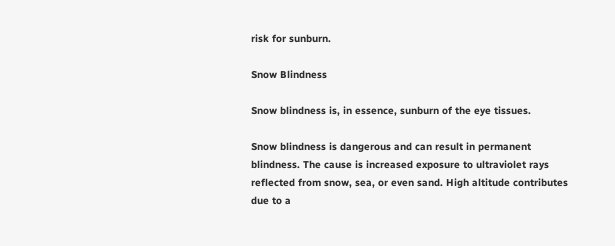risk for sunburn.

Snow Blindness

Snow blindness is, in essence, sunburn of the eye tissues.

Snow blindness is dangerous and can result in permanent blindness. The cause is increased exposure to ultraviolet rays reflected from snow, sea, or even sand. High altitude contributes due to a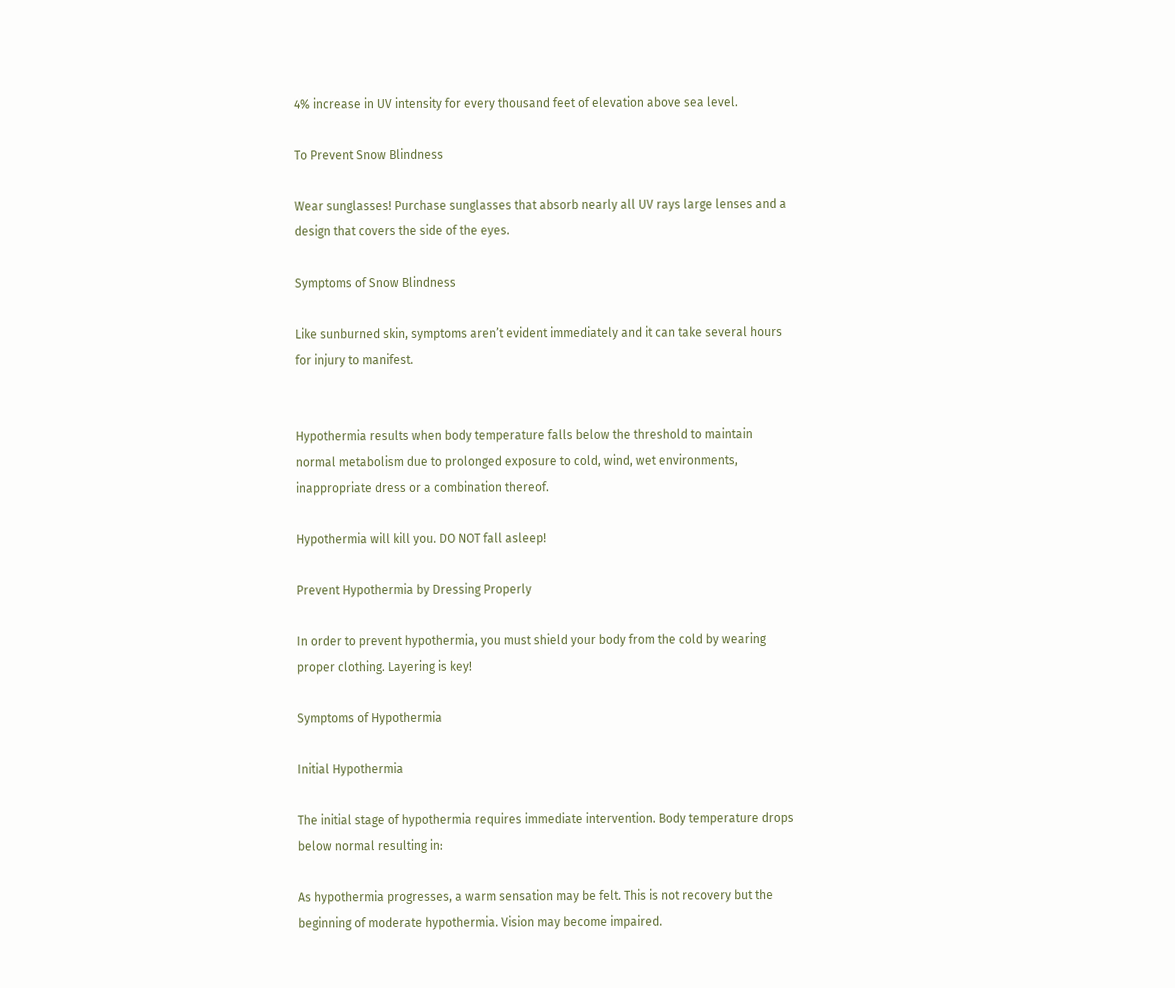4% increase in UV intensity for every thousand feet of elevation above sea level.

To Prevent Snow Blindness

Wear sunglasses! Purchase sunglasses that absorb nearly all UV rays large lenses and a design that covers the side of the eyes.

Symptoms of Snow Blindness

Like sunburned skin, symptoms aren’t evident immediately and it can take several hours for injury to manifest.


Hypothermia results when body temperature falls below the threshold to maintain normal metabolism due to prolonged exposure to cold, wind, wet environments, inappropriate dress or a combination thereof.

Hypothermia will kill you. DO NOT fall asleep!

Prevent Hypothermia by Dressing Properly

In order to prevent hypothermia, you must shield your body from the cold by wearing proper clothing. Layering is key!

Symptoms of Hypothermia

Initial Hypothermia

The initial stage of hypothermia requires immediate intervention. Body temperature drops below normal resulting in:

As hypothermia progresses, a warm sensation may be felt. This is not recovery but the beginning of moderate hypothermia. Vision may become impaired.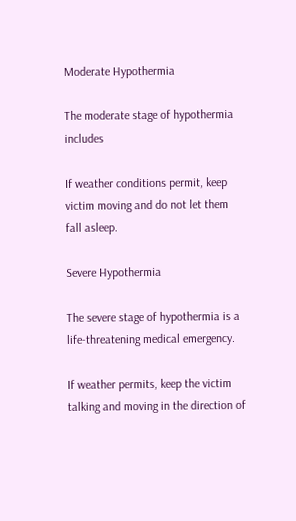Moderate Hypothermia

The moderate stage of hypothermia includes

If weather conditions permit, keep victim moving and do not let them fall asleep.

Severe Hypothermia

The severe stage of hypothermia is a life-threatening medical emergency.

If weather permits, keep the victim talking and moving in the direction of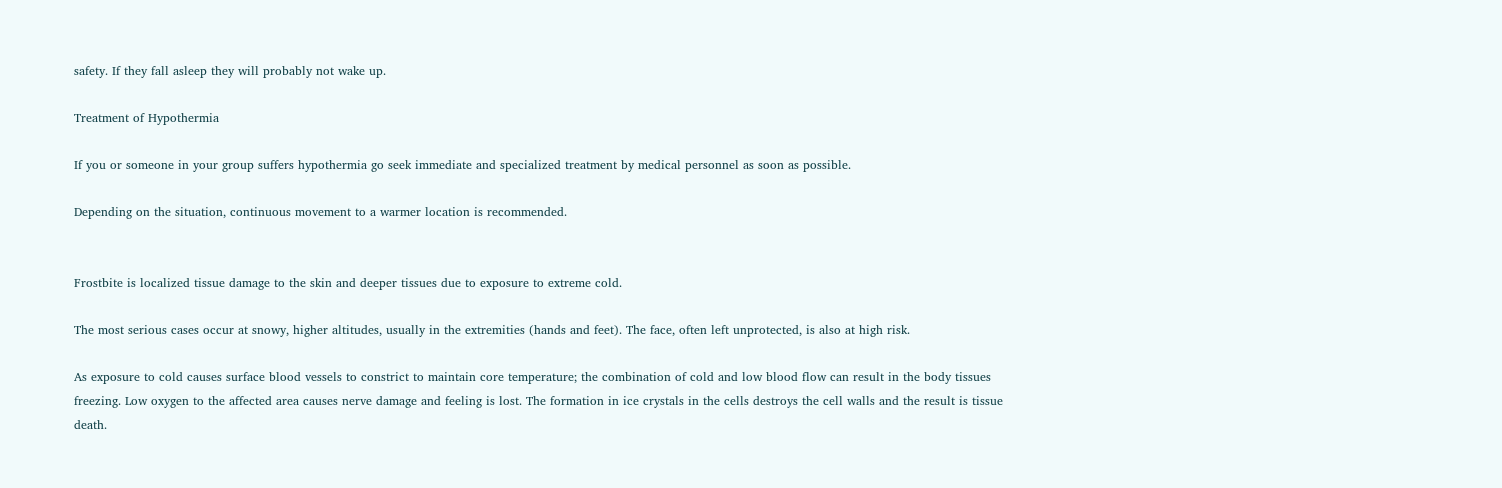safety. If they fall asleep they will probably not wake up.

Treatment of Hypothermia

If you or someone in your group suffers hypothermia go seek immediate and specialized treatment by medical personnel as soon as possible.

Depending on the situation, continuous movement to a warmer location is recommended.


Frostbite is localized tissue damage to the skin and deeper tissues due to exposure to extreme cold.

The most serious cases occur at snowy, higher altitudes, usually in the extremities (hands and feet). The face, often left unprotected, is also at high risk.

As exposure to cold causes surface blood vessels to constrict to maintain core temperature; the combination of cold and low blood flow can result in the body tissues freezing. Low oxygen to the affected area causes nerve damage and feeling is lost. The formation in ice crystals in the cells destroys the cell walls and the result is tissue death.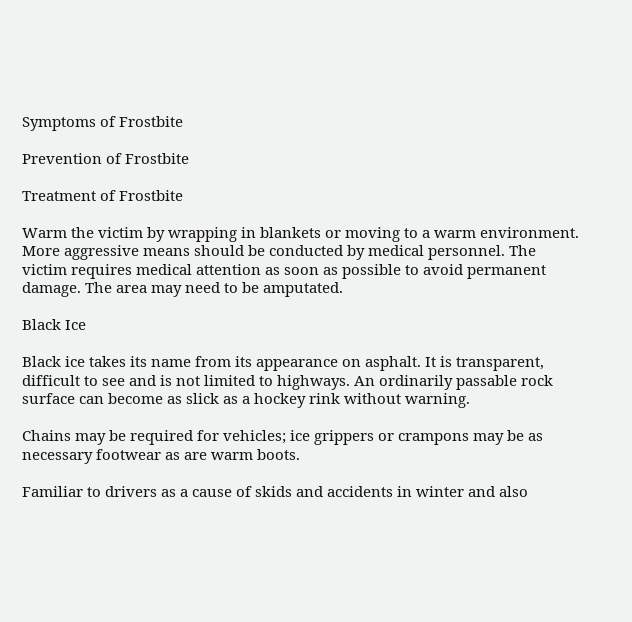Symptoms of Frostbite

Prevention of Frostbite

Treatment of Frostbite

Warm the victim by wrapping in blankets or moving to a warm environment. More aggressive means should be conducted by medical personnel. The victim requires medical attention as soon as possible to avoid permanent damage. The area may need to be amputated.

Black Ice

Black ice takes its name from its appearance on asphalt. It is transparent, difficult to see and is not limited to highways. An ordinarily passable rock surface can become as slick as a hockey rink without warning.

Chains may be required for vehicles; ice grippers or crampons may be as necessary footwear as are warm boots.

Familiar to drivers as a cause of skids and accidents in winter and also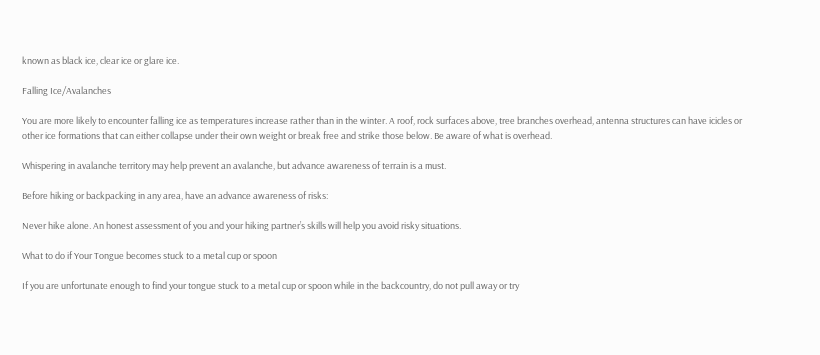known as black ice, clear ice or glare ice.

Falling Ice/Avalanches

You are more likely to encounter falling ice as temperatures increase rather than in the winter. A roof, rock surfaces above, tree branches overhead, antenna structures can have icicles or other ice formations that can either collapse under their own weight or break free and strike those below. Be aware of what is overhead.

Whispering in avalanche territory may help prevent an avalanche, but advance awareness of terrain is a must.

Before hiking or backpacking in any area, have an advance awareness of risks:

Never hike alone. An honest assessment of you and your hiking partner’s skills will help you avoid risky situations.

What to do if Your Tongue becomes stuck to a metal cup or spoon

If you are unfortunate enough to find your tongue stuck to a metal cup or spoon while in the backcountry, do not pull away or try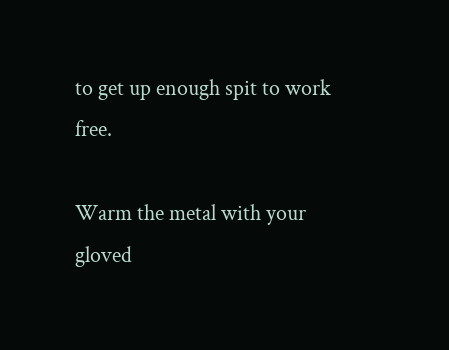to get up enough spit to work free.

Warm the metal with your gloved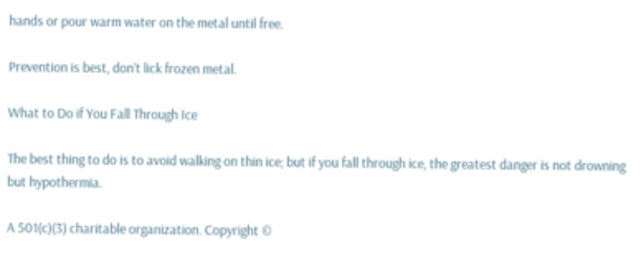hands or pour warm water on the metal until free.

Prevention is best, don’t lick frozen metal.

What to Do if You Fall Through Ice

The best thing to do is to avoid walking on thin ice; but if you fall through ice, the greatest danger is not drowning but hypothermia.

A 501(c)(3) charitable organization. Copyright ©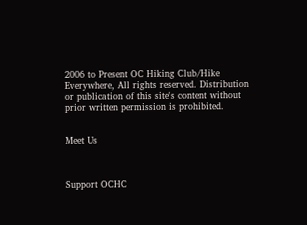2006 to Present OC Hiking Club/Hike Everywhere, All rights reserved. Distribution or publication of this site's content without prior written permission is prohibited.


Meet Us



Support OCHC